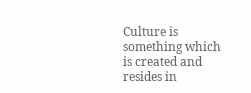Culture is something which is created and resides in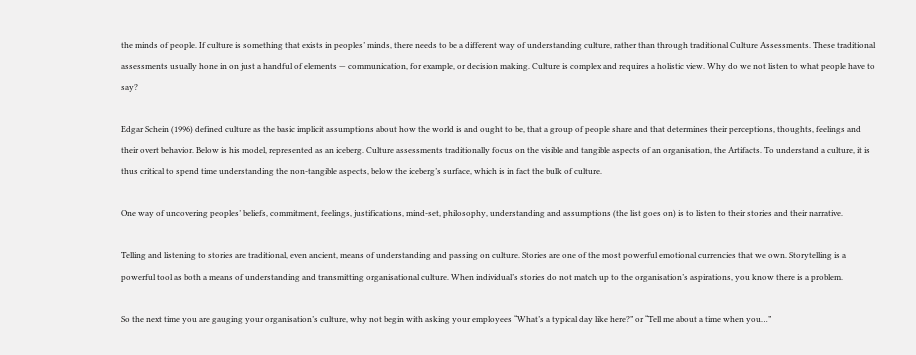the minds of people. If culture is something that exists in peoples’ minds, there needs to be a different way of understanding culture, rather than through traditional Culture Assessments. These traditional assessments usually hone in on just a handful of elements — communication, for example, or decision making. Culture is complex and requires a holistic view. Why do we not listen to what people have to say?

Edgar Schein (1996) defined culture as the basic implicit assumptions about how the world is and ought to be, that a group of people share and that determines their perceptions, thoughts, feelings and their overt behavior. Below is his model, represented as an iceberg. Culture assessments traditionally focus on the visible and tangible aspects of an organisation, the Artifacts. To understand a culture, it is thus critical to spend time understanding the non-tangible aspects, below the iceberg’s surface, which is in fact the bulk of culture.

One way of uncovering peoples’ beliefs, commitment, feelings, justifications, mind-set, philosophy, understanding and assumptions (the list goes on) is to listen to their stories and their narrative.

Telling and listening to stories are traditional, even ancient, means of understanding and passing on culture. Stories are one of the most powerful emotional currencies that we own. Storytelling is a powerful tool as both a means of understanding and transmitting organisational culture. When individual’s stories do not match up to the organisation’s aspirations, you know there is a problem.

So the next time you are gauging your organisation’s culture, why not begin with asking your employees “What’s a typical day like here?” or “Tell me about a time when you…”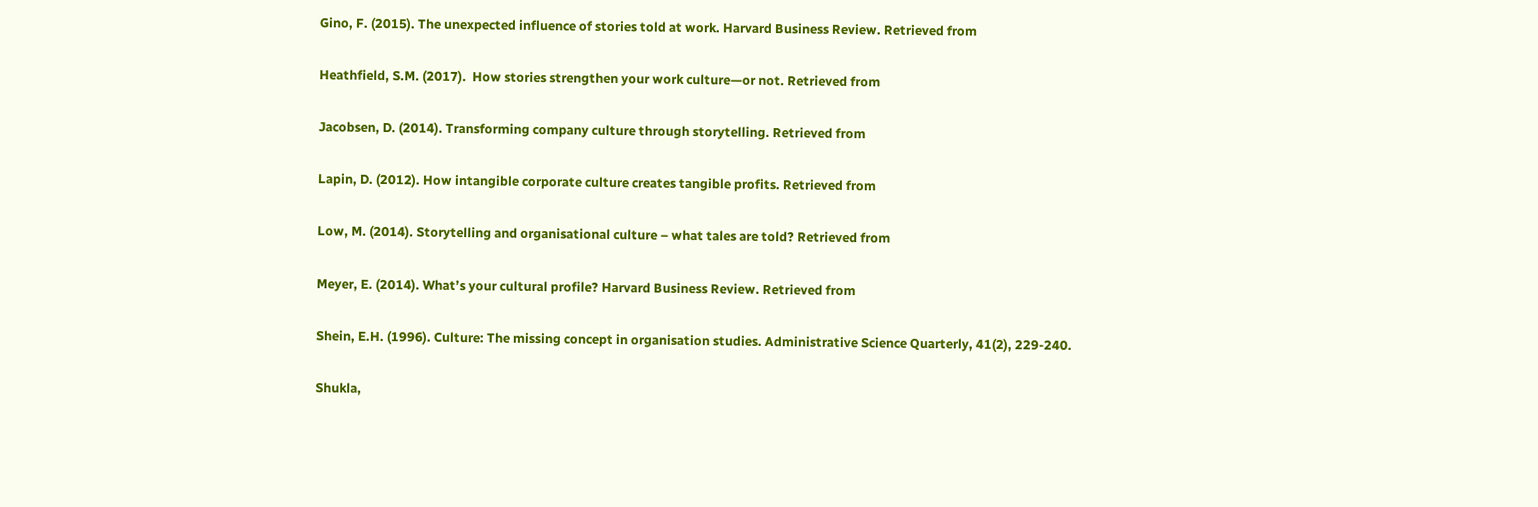Gino, F. (2015). The unexpected influence of stories told at work. Harvard Business Review. Retrieved from

Heathfield, S.M. (2017).  How stories strengthen your work culture—or not. Retrieved from

Jacobsen, D. (2014). Transforming company culture through storytelling. Retrieved from

Lapin, D. (2012). How intangible corporate culture creates tangible profits. Retrieved from

Low, M. (2014). Storytelling and organisational culture – what tales are told? Retrieved from

Meyer, E. (2014). What’s your cultural profile? Harvard Business Review. Retrieved from

Shein, E.H. (1996). Culture: The missing concept in organisation studies. Administrative Science Quarterly, 41(2), 229-240.

Shukla,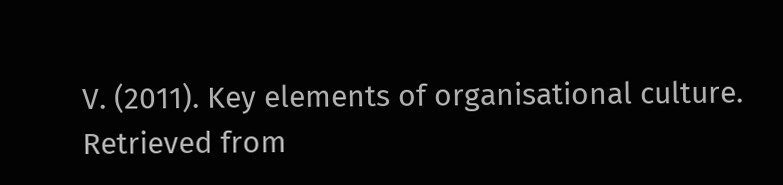V. (2011). Key elements of organisational culture. Retrieved from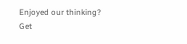Enjoyed our thinking?
Get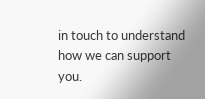in touch to understand how we can support you.